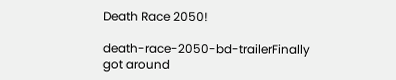Death Race 2050!

death-race-2050-bd-trailerFinally got around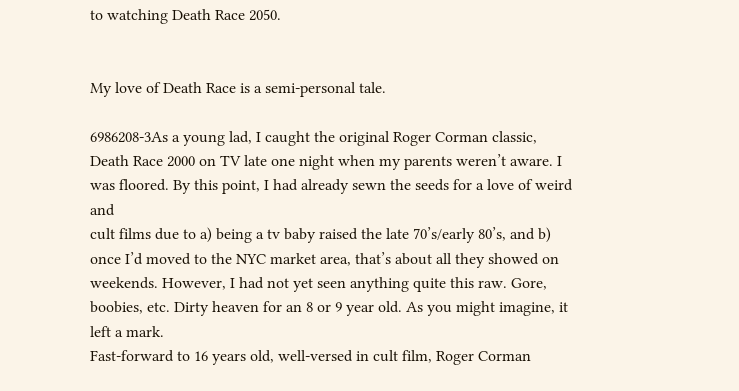to watching Death Race 2050.


My love of Death Race is a semi-personal tale.

6986208-3As a young lad, I caught the original Roger Corman classic, Death Race 2000 on TV late one night when my parents weren’t aware. I was floored. By this point, I had already sewn the seeds for a love of weird and
cult films due to a) being a tv baby raised the late 70’s/early 80’s, and b) once I’d moved to the NYC market area, that’s about all they showed on weekends. However, I had not yet seen anything quite this raw. Gore, boobies, etc. Dirty heaven for an 8 or 9 year old. As you might imagine, it left a mark.
Fast-forward to 16 years old, well-versed in cult film, Roger Corman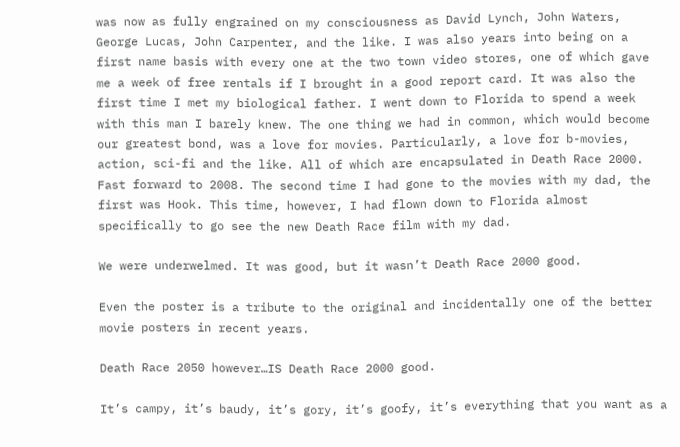was now as fully engrained on my consciousness as David Lynch, John Waters, George Lucas, John Carpenter, and the like. I was also years into being on a first name basis with every one at the two town video stores, one of which gave me a week of free rentals if I brought in a good report card. It was also the first time I met my biological father. I went down to Florida to spend a week with this man I barely knew. The one thing we had in common, which would become our greatest bond, was a love for movies. Particularly, a love for b-movies, action, sci-fi and the like. All of which are encapsulated in Death Race 2000.
Fast forward to 2008. The second time I had gone to the movies with my dad, the first was Hook. This time, however, I had flown down to Florida almost specifically to go see the new Death Race film with my dad.

We were underwelmed. It was good, but it wasn’t Death Race 2000 good.

Even the poster is a tribute to the original and incidentally one of the better movie posters in recent years.

Death Race 2050 however…IS Death Race 2000 good.

It’s campy, it’s baudy, it’s gory, it’s goofy, it’s everything that you want as a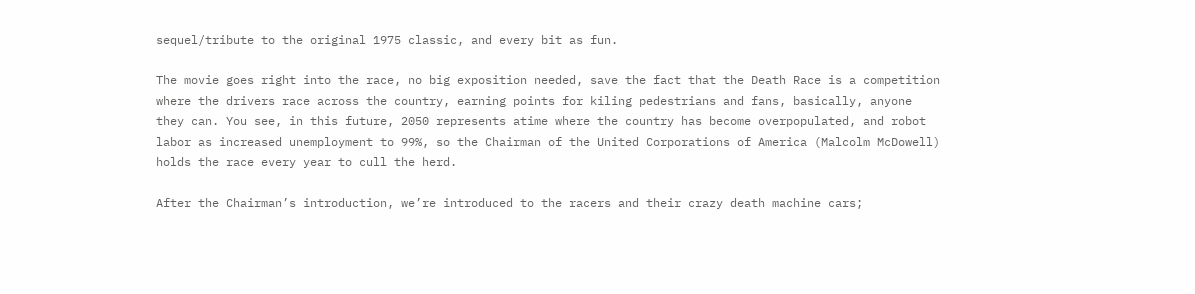sequel/tribute to the original 1975 classic, and every bit as fun.

The movie goes right into the race, no big exposition needed, save the fact that the Death Race is a competition where the drivers race across the country, earning points for kiling pedestrians and fans, basically, anyone they can. You see, in this future, 2050 represents atime where the country has become overpopulated, and robot labor as increased unemployment to 99%, so the Chairman of the United Corporations of America (Malcolm McDowell)  holds the race every year to cull the herd.

After the Chairman’s introduction, we’re introduced to the racers and their crazy death machine cars;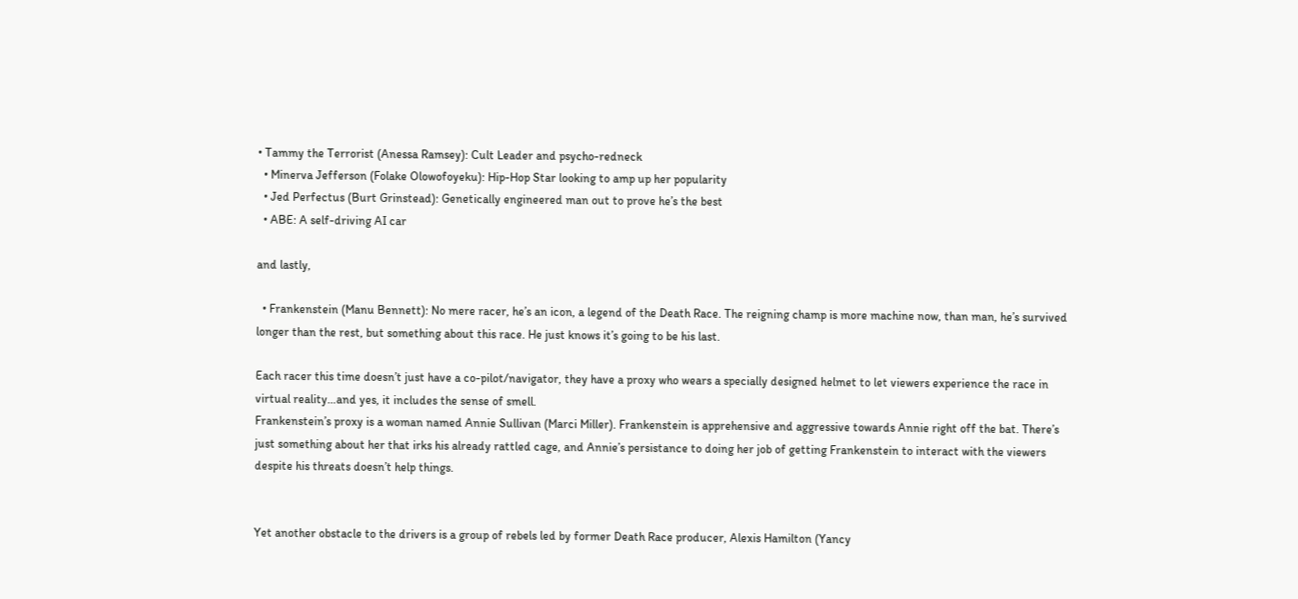• Tammy the Terrorist (Anessa Ramsey): Cult Leader and psycho-redneck
  • Minerva Jefferson (Folake Olowofoyeku): Hip-Hop Star looking to amp up her popularity
  • Jed Perfectus (Burt Grinstead): Genetically engineered man out to prove he’s the best
  • ABE: A self-driving AI car

and lastly,

  • Frankenstein (Manu Bennett): No mere racer, he’s an icon, a legend of the Death Race. The reigning champ is more machine now, than man, he’s survived longer than the rest, but something about this race. He just knows it’s going to be his last.

Each racer this time doesn’t just have a co-pilot/navigator, they have a proxy who wears a specially designed helmet to let viewers experience the race in virtual reality…and yes, it includes the sense of smell.
Frankenstein’s proxy is a woman named Annie Sullivan (Marci Miller). Frankenstein is apprehensive and aggressive towards Annie right off the bat. There’s just something about her that irks his already rattled cage, and Annie’s persistance to doing her job of getting Frankenstein to interact with the viewers despite his threats doesn’t help things.


Yet another obstacle to the drivers is a group of rebels led by former Death Race producer, Alexis Hamilton (Yancy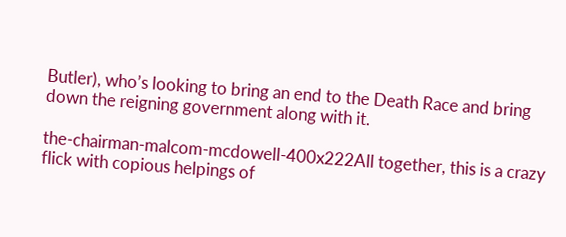Butler), who’s looking to bring an end to the Death Race and bring down the reigning government along with it.

the-chairman-malcom-mcdowell-400x222All together, this is a crazy flick with copious helpings of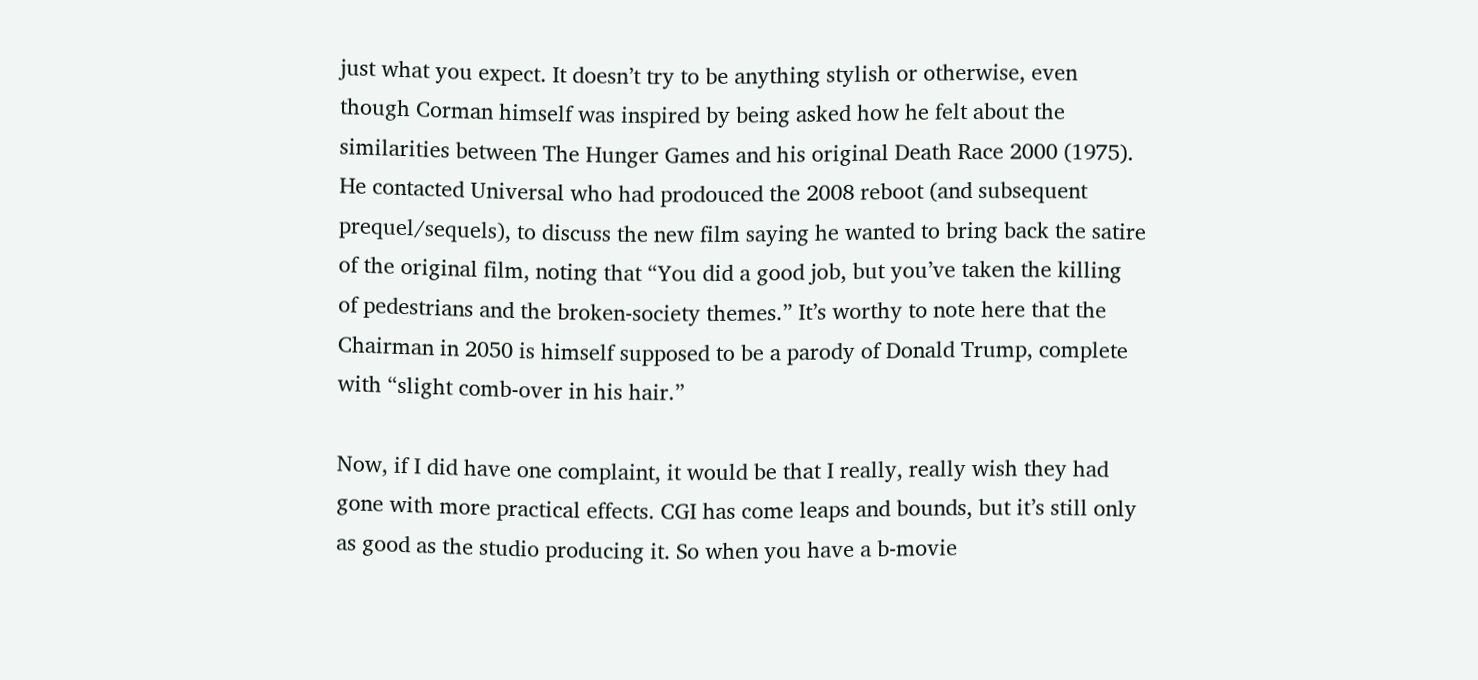just what you expect. It doesn’t try to be anything stylish or otherwise, even though Corman himself was inspired by being asked how he felt about the similarities between The Hunger Games and his original Death Race 2000 (1975). He contacted Universal who had prodouced the 2008 reboot (and subsequent prequel/sequels), to discuss the new film saying he wanted to bring back the satire of the original film, noting that “You did a good job, but you’ve taken the killing of pedestrians and the broken-society themes.” It’s worthy to note here that the Chairman in 2050 is himself supposed to be a parody of Donald Trump, complete with “slight comb-over in his hair.”

Now, if I did have one complaint, it would be that I really, really wish they had gone with more practical effects. CGI has come leaps and bounds, but it’s still only as good as the studio producing it. So when you have a b-movie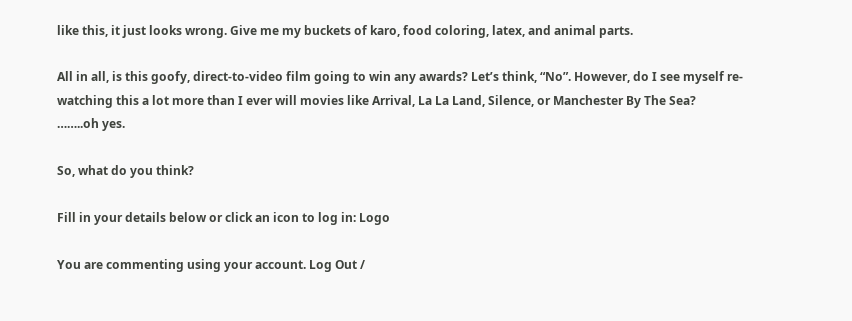like this, it just looks wrong. Give me my buckets of karo, food coloring, latex, and animal parts.

All in all, is this goofy, direct-to-video film going to win any awards? Let’s think, “No”. However, do I see myself re-watching this a lot more than I ever will movies like Arrival, La La Land, Silence, or Manchester By The Sea?
……..oh yes.

So, what do you think?

Fill in your details below or click an icon to log in: Logo

You are commenting using your account. Log Out /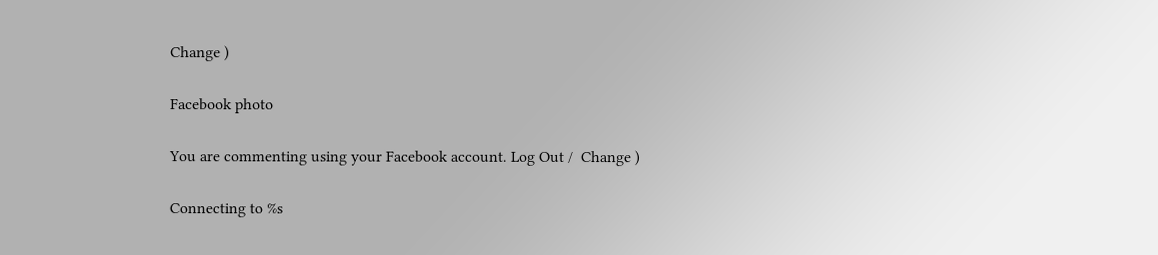Change )

Facebook photo

You are commenting using your Facebook account. Log Out /  Change )

Connecting to %s